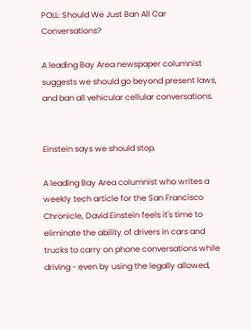POLL: Should We Just Ban All Car Conversations?

A leading Bay Area newspaper columnist suggests we should go beyond present laws, and ban all vehicular cellular conversations.


Einstein says we should stop.

A leading Bay Area columnist who writes a weekly tech article for the San Francisco Chronicle, David Einstein feels it's time to eliminate the ability of drivers in cars and trucks to carry on phone conversations while driving - even by using the legally allowed,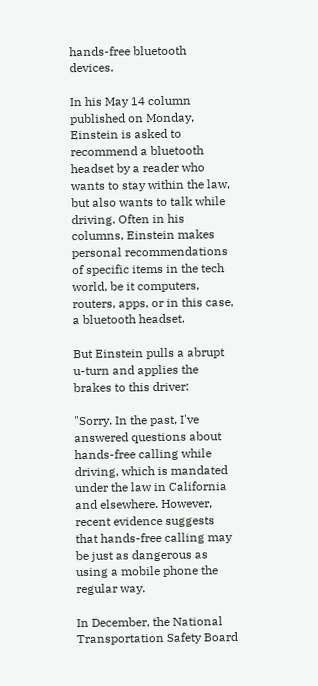hands-free bluetooth devices.

In his May 14 column published on Monday, Einstein is asked to recommend a bluetooth headset by a reader who wants to stay within the law, but also wants to talk while driving. Often in his columns, Einstein makes personal recommendations of specific items in the tech world, be it computers, routers, apps, or in this case, a bluetooth headset.

But Einstein pulls a abrupt u-turn and applies the brakes to this driver:

"Sorry. In the past, I've answered questions about hands-free calling while driving, which is mandated under the law in California and elsewhere. However, recent evidence suggests that hands-free calling may be just as dangerous as using a mobile phone the regular way.

In December, the National Transportation Safety Board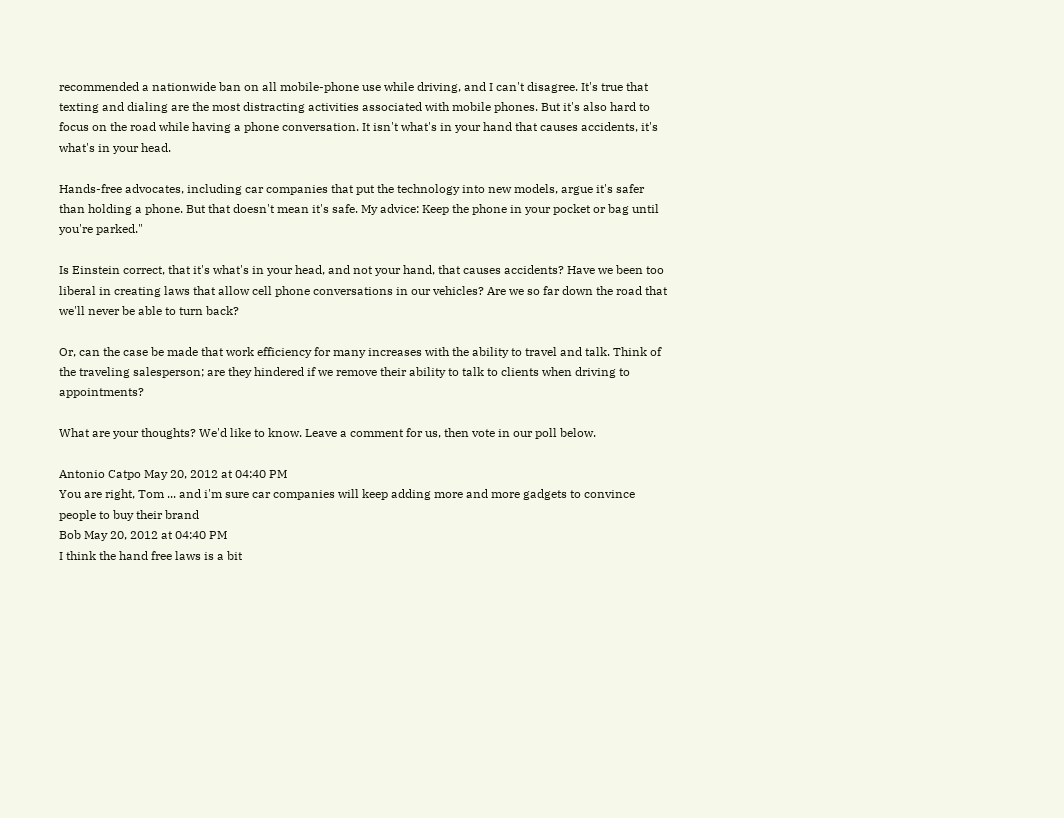recommended a nationwide ban on all mobile-phone use while driving, and I can't disagree. It's true that texting and dialing are the most distracting activities associated with mobile phones. But it's also hard to focus on the road while having a phone conversation. It isn't what's in your hand that causes accidents, it's what's in your head.

Hands-free advocates, including car companies that put the technology into new models, argue it's safer than holding a phone. But that doesn't mean it's safe. My advice: Keep the phone in your pocket or bag until you're parked."

Is Einstein correct, that it's what's in your head, and not your hand, that causes accidents? Have we been too liberal in creating laws that allow cell phone conversations in our vehicles? Are we so far down the road that we'll never be able to turn back?

Or, can the case be made that work efficiency for many increases with the ability to travel and talk. Think of the traveling salesperson; are they hindered if we remove their ability to talk to clients when driving to appointments?

What are your thoughts? We'd like to know. Leave a comment for us, then vote in our poll below.

Antonio Catpo May 20, 2012 at 04:40 PM
You are right, Tom ... and i'm sure car companies will keep adding more and more gadgets to convince people to buy their brand
Bob May 20, 2012 at 04:40 PM
I think the hand free laws is a bit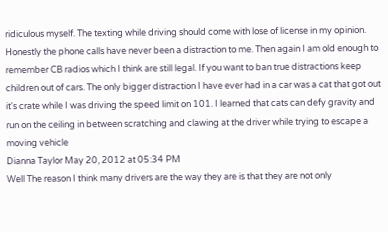ridiculous myself. The texting while driving should come with lose of license in my opinion. Honestly the phone calls have never been a distraction to me. Then again I am old enough to remember CB radios which I think are still legal. If you want to ban true distractions keep children out of cars. The only bigger distraction I have ever had in a car was a cat that got out it's crate while I was driving the speed limit on 101. I learned that cats can defy gravity and run on the ceiling in between scratching and clawing at the driver while trying to escape a moving vehicle
Dianna Taylor May 20, 2012 at 05:34 PM
Well The reason I think many drivers are the way they are is that they are not only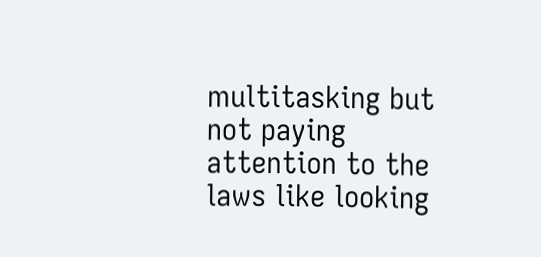multitasking but not paying attention to the laws like looking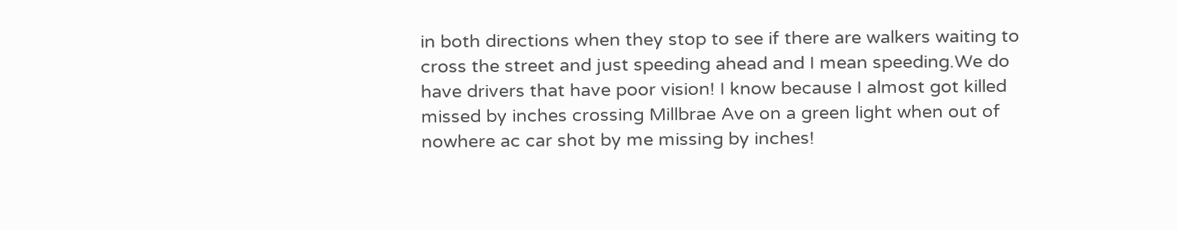in both directions when they stop to see if there are walkers waiting to cross the street and just speeding ahead and I mean speeding.We do have drivers that have poor vision! I know because I almost got killed missed by inches crossing Millbrae Ave on a green light when out of nowhere ac car shot by me missing by inches!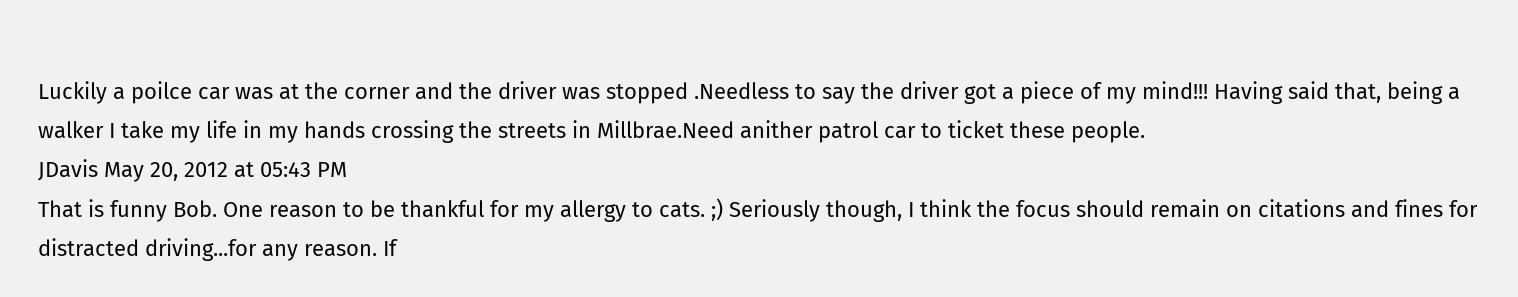Luckily a poilce car was at the corner and the driver was stopped .Needless to say the driver got a piece of my mind!!! Having said that, being a walker I take my life in my hands crossing the streets in Millbrae.Need anither patrol car to ticket these people.
JDavis May 20, 2012 at 05:43 PM
That is funny Bob. One reason to be thankful for my allergy to cats. ;) Seriously though, I think the focus should remain on citations and fines for distracted driving...for any reason. If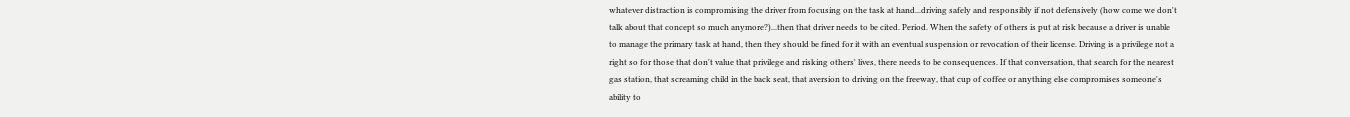whatever distraction is compromising the driver from focusing on the task at hand...driving safely and responsibly if not defensively (how come we don't talk about that concept so much anymore?)...then that driver needs to be cited. Period. When the safety of others is put at risk because a driver is unable to manage the primary task at hand, then they should be fined for it with an eventual suspension or revocation of their license. Driving is a privilege not a right so for those that don't value that privilege and risking others' lives, there needs to be consequences. If that conversation, that search for the nearest gas station, that screaming child in the back seat, that aversion to driving on the freeway, that cup of coffee or anything else compromises someone's ability to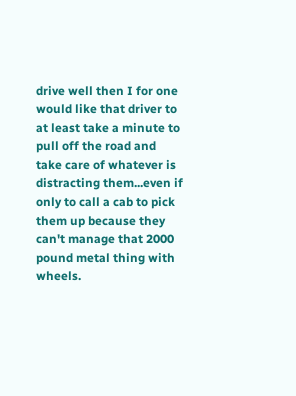drive well then I for one would like that driver to at least take a minute to pull off the road and take care of whatever is distracting them...even if only to call a cab to pick them up because they can't manage that 2000 pound metal thing with wheels.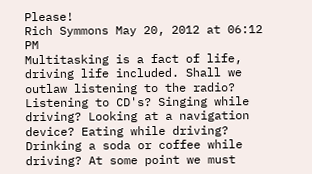Please!
Rich Symmons May 20, 2012 at 06:12 PM
Multitasking is a fact of life, driving life included. Shall we outlaw listening to the radio? Listening to CD's? Singing while driving? Looking at a navigation device? Eating while driving? Drinking a soda or coffee while driving? At some point we must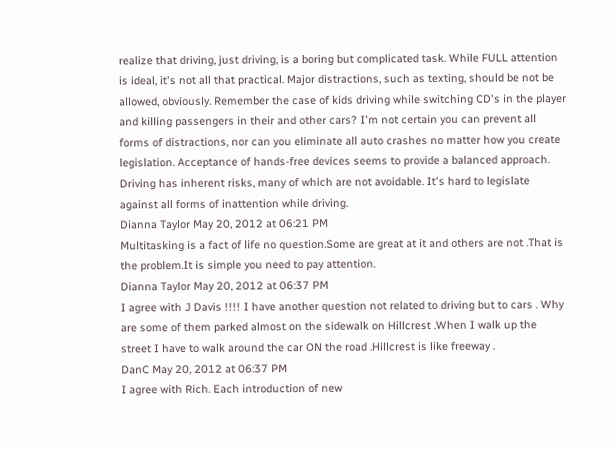realize that driving, just driving, is a boring but complicated task. While FULL attention is ideal, it's not all that practical. Major distractions, such as texting, should be not be allowed, obviously. Remember the case of kids driving while switching CD's in the player and killing passengers in their and other cars? I'm not certain you can prevent all forms of distractions, nor can you eliminate all auto crashes no matter how you create legislation. Acceptance of hands-free devices seems to provide a balanced approach. Driving has inherent risks, many of which are not avoidable. It's hard to legislate against all forms of inattention while driving.
Dianna Taylor May 20, 2012 at 06:21 PM
Multitasking is a fact of life no question.Some are great at it and others are not .That is the problem.It is simple you need to pay attention.
Dianna Taylor May 20, 2012 at 06:37 PM
I agree with J Davis !!!! I have another question not related to driving but to cars . Why are some of them parked almost on the sidewalk on Hillcrest .When I walk up the street I have to walk around the car ON the road .Hillcrest is like freeway .
DanC May 20, 2012 at 06:37 PM
I agree with Rich. Each introduction of new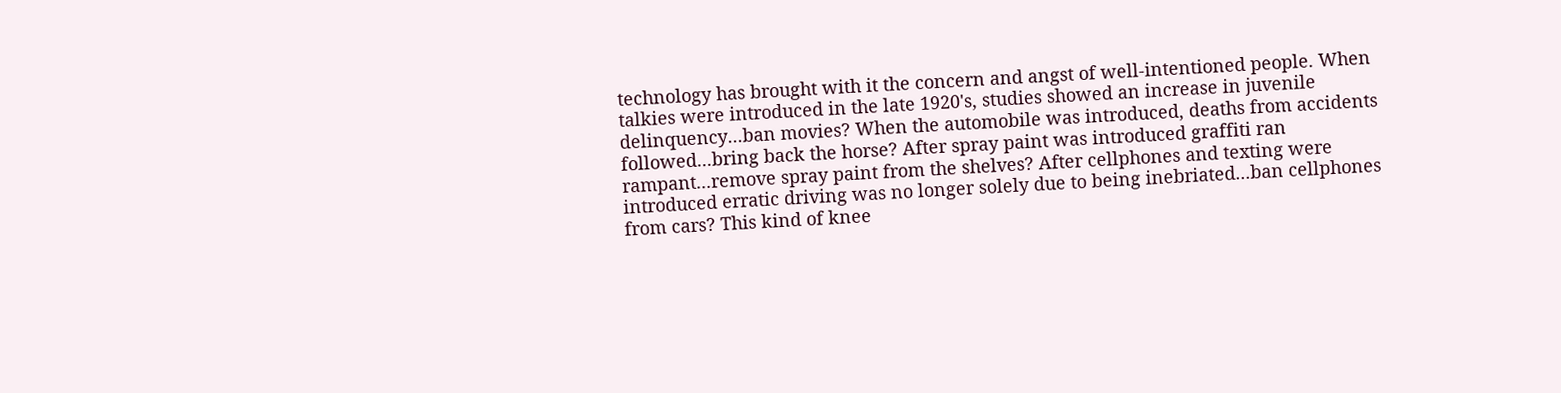technology has brought with it the concern and angst of well-intentioned people. When talkies were introduced in the late 1920's, studies showed an increase in juvenile delinquency...ban movies? When the automobile was introduced, deaths from accidents followed...bring back the horse? After spray paint was introduced graffiti ran rampant...remove spray paint from the shelves? After cellphones and texting were introduced erratic driving was no longer solely due to being inebriated...ban cellphones from cars? This kind of knee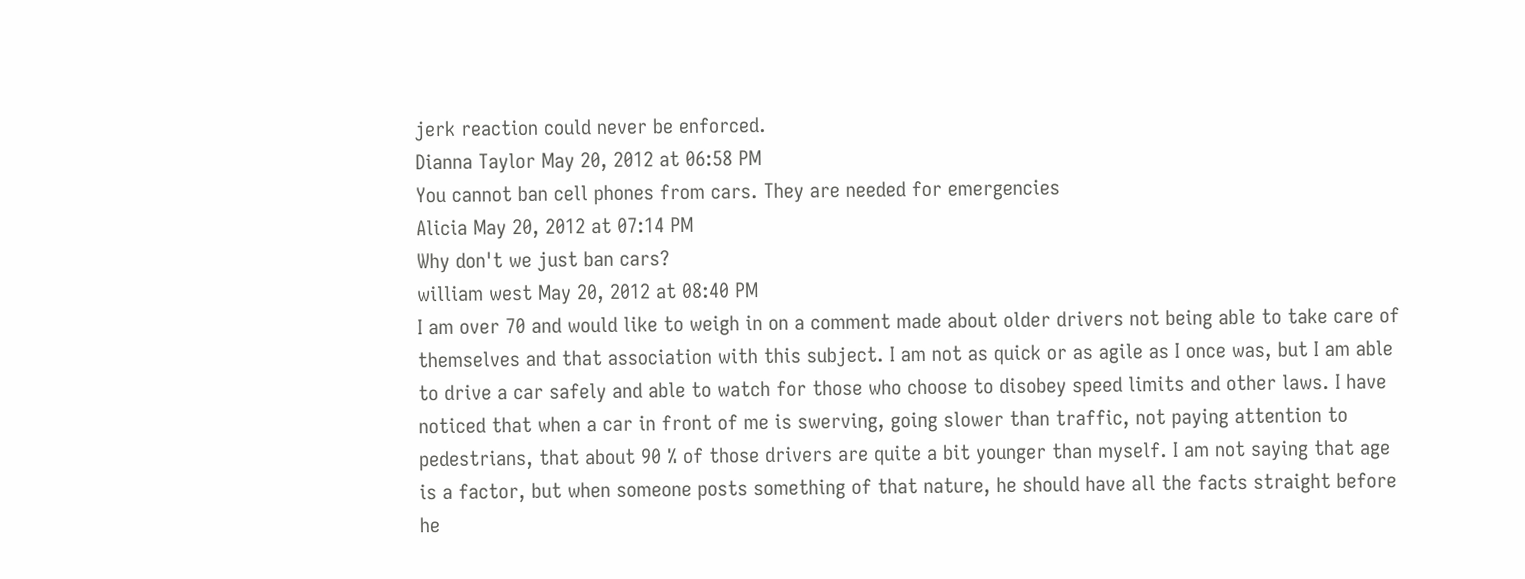jerk reaction could never be enforced.
Dianna Taylor May 20, 2012 at 06:58 PM
You cannot ban cell phones from cars. They are needed for emergencies
Alicia May 20, 2012 at 07:14 PM
Why don't we just ban cars?
william west May 20, 2012 at 08:40 PM
I am over 70 and would like to weigh in on a comment made about older drivers not being able to take care of themselves and that association with this subject. I am not as quick or as agile as I once was, but I am able to drive a car safely and able to watch for those who choose to disobey speed limits and other laws. I have noticed that when a car in front of me is swerving, going slower than traffic, not paying attention to pedestrians, that about 90 % of those drivers are quite a bit younger than myself. I am not saying that age is a factor, but when someone posts something of that nature, he should have all the facts straight before he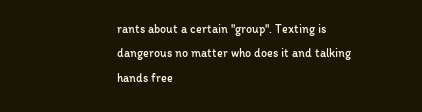rants about a certain "group". Texting is dangerous no matter who does it and talking hands free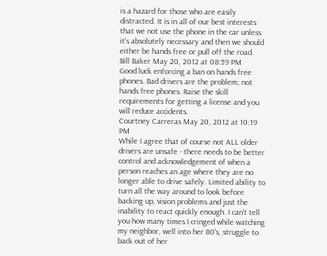is a hazard for those who are easily distracted. It is in all of our best interests that we not use the phone in the car unless it's absolutely necessary and then we should either be hands free or pull off the road.
Bill Baker May 20, 2012 at 08:59 PM
Good luck enforcing a ban on hands free phones. Bad drivers are the problem; not hands free phones. Raise the skill requirements for getting a license and you will reduce accidents.
Courtney Carreras May 20, 2012 at 10:19 PM
While I agree that of course not ALL older drivers are unsafe - there needs to be better control and acknowledgement of when a person reaches an age where they are no longer able to drive safely. Limited ability to turn all the way around to look before backing up, vision problems and just the inability to react quickly enough. I can't tell you how many times I cringed while watching my neighbor, well into her 80's, struggle to back out of her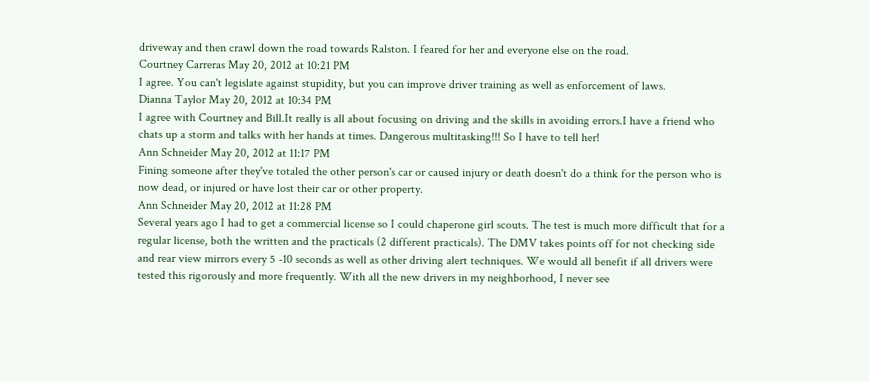driveway and then crawl down the road towards Ralston. I feared for her and everyone else on the road.
Courtney Carreras May 20, 2012 at 10:21 PM
I agree. You can't legislate against stupidity, but you can improve driver training as well as enforcement of laws.
Dianna Taylor May 20, 2012 at 10:34 PM
I agree with Courtney and Bill.It really is all about focusing on driving and the skills in avoiding errors.I have a friend who chats up a storm and talks with her hands at times. Dangerous multitasking!!! So I have to tell her!
Ann Schneider May 20, 2012 at 11:17 PM
Fining someone after they've totaled the other person's car or caused injury or death doesn't do a think for the person who is now dead, or injured or have lost their car or other property.
Ann Schneider May 20, 2012 at 11:28 PM
Several years ago I had to get a commercial license so I could chaperone girl scouts. The test is much more difficult that for a regular license, both the written and the practicals (2 different practicals). The DMV takes points off for not checking side and rear view mirrors every 5 -10 seconds as well as other driving alert techniques. We would all benefit if all drivers were tested this rigorously and more frequently. With all the new drivers in my neighborhood, I never see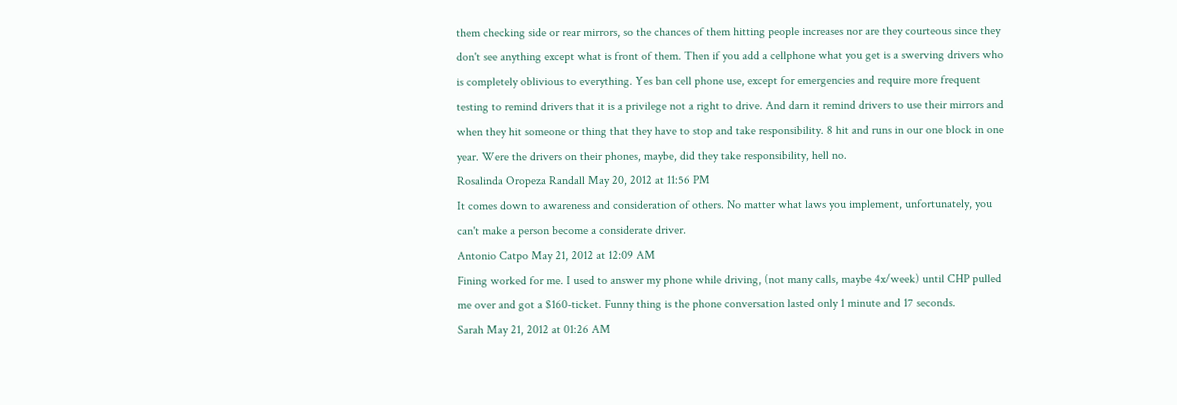them checking side or rear mirrors, so the chances of them hitting people increases nor are they courteous since they don't see anything except what is front of them. Then if you add a cellphone what you get is a swerving drivers who is completely oblivious to everything. Yes ban cell phone use, except for emergencies and require more frequent testing to remind drivers that it is a privilege not a right to drive. And darn it remind drivers to use their mirrors and when they hit someone or thing that they have to stop and take responsibility. 8 hit and runs in our one block in one year. Were the drivers on their phones, maybe, did they take responsibility, hell no.
Rosalinda Oropeza Randall May 20, 2012 at 11:56 PM
It comes down to awareness and consideration of others. No matter what laws you implement, unfortunately, you can't make a person become a considerate driver.
Antonio Catpo May 21, 2012 at 12:09 AM
Fining worked for me. I used to answer my phone while driving, (not many calls, maybe 4x/week) until CHP pulled me over and got a $160-ticket. Funny thing is the phone conversation lasted only 1 minute and 17 seconds.
Sarah May 21, 2012 at 01:26 AM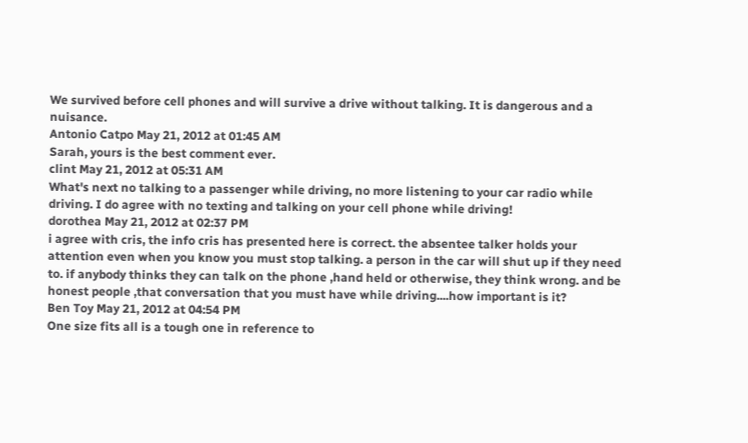We survived before cell phones and will survive a drive without talking. It is dangerous and a nuisance.
Antonio Catpo May 21, 2012 at 01:45 AM
Sarah, yours is the best comment ever.
clint May 21, 2012 at 05:31 AM
What's next no talking to a passenger while driving, no more listening to your car radio while driving. I do agree with no texting and talking on your cell phone while driving!
dorothea May 21, 2012 at 02:37 PM
i agree with cris, the info cris has presented here is correct. the absentee talker holds your attention even when you know you must stop talking. a person in the car will shut up if they need to. if anybody thinks they can talk on the phone ,hand held or otherwise, they think wrong. and be honest people ,that conversation that you must have while driving....how important is it?
Ben Toy May 21, 2012 at 04:54 PM
One size fits all is a tough one in reference to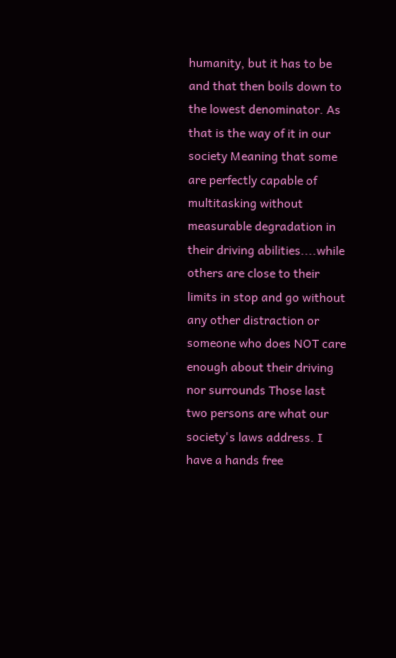humanity, but it has to be and that then boils down to the lowest denominator. As that is the way of it in our society Meaning that some are perfectly capable of multitasking without measurable degradation in their driving abilities....while others are close to their limits in stop and go without any other distraction or someone who does NOT care enough about their driving nor surrounds Those last two persons are what our society's laws address. I have a hands free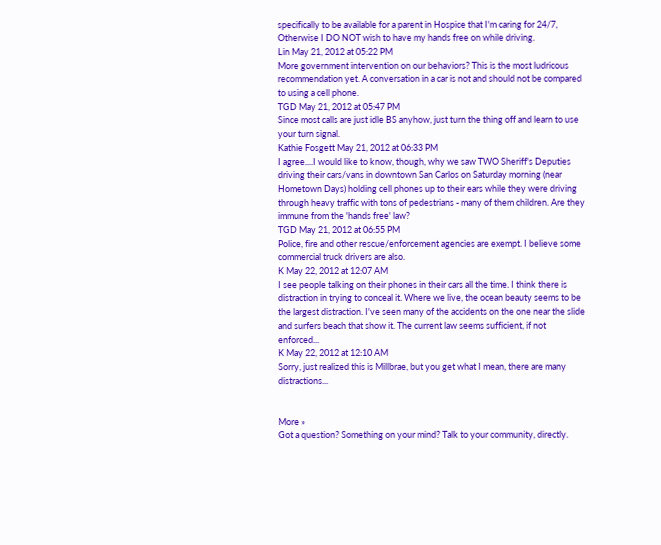specifically to be available for a parent in Hospice that I'm caring for 24/7, Otherwise I DO NOT wish to have my hands free on while driving.
Lin May 21, 2012 at 05:22 PM
More government intervention on our behaviors? This is the most ludricous recommendation yet. A conversation in a car is not and should not be compared to using a cell phone.
TGD May 21, 2012 at 05:47 PM
Since most calls are just idle BS anyhow, just turn the thing off and learn to use your turn signal.
Kathie Fosgett May 21, 2012 at 06:33 PM
I agree....I would like to know, though, why we saw TWO Sheriff's Deputies driving their cars/vans in downtown San Carlos on Saturday morning (near Hometown Days) holding cell phones up to their ears while they were driving through heavy traffic with tons of pedestrians - many of them children. Are they immune from the 'hands free' law?
TGD May 21, 2012 at 06:55 PM
Police, fire and other rescue/enforcement agencies are exempt. I believe some commercial truck drivers are also.
K May 22, 2012 at 12:07 AM
I see people talking on their phones in their cars all the time. I think there is distraction in trying to conceal it. Where we live, the ocean beauty seems to be the largest distraction. I've seen many of the accidents on the one near the slide and surfers beach that show it. The current law seems sufficient, if not enforced...
K May 22, 2012 at 12:10 AM
Sorry, just realized this is Millbrae, but you get what I mean, there are many distractions...


More »
Got a question? Something on your mind? Talk to your community, directly.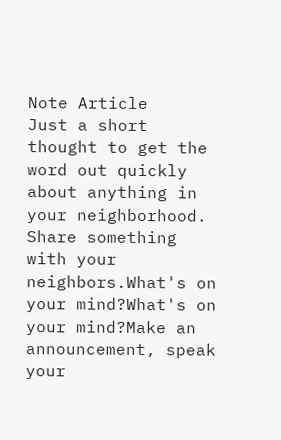Note Article
Just a short thought to get the word out quickly about anything in your neighborhood.
Share something with your neighbors.What's on your mind?What's on your mind?Make an announcement, speak your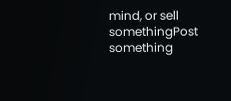mind, or sell somethingPost something